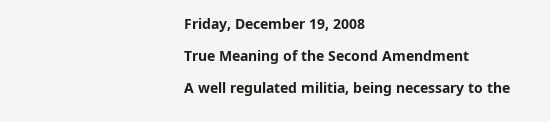Friday, December 19, 2008

True Meaning of the Second Amendment

A well regulated militia, being necessary to the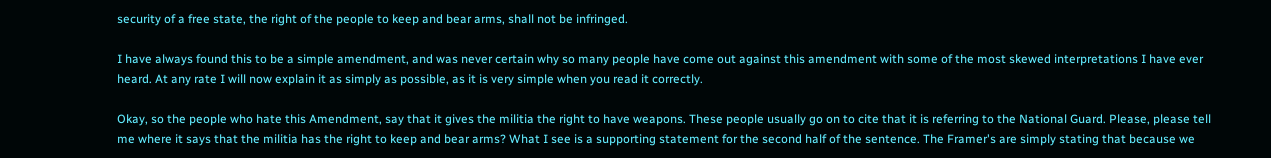security of a free state, the right of the people to keep and bear arms, shall not be infringed.

I have always found this to be a simple amendment, and was never certain why so many people have come out against this amendment with some of the most skewed interpretations I have ever heard. At any rate I will now explain it as simply as possible, as it is very simple when you read it correctly.

Okay, so the people who hate this Amendment, say that it gives the militia the right to have weapons. These people usually go on to cite that it is referring to the National Guard. Please, please tell me where it says that the militia has the right to keep and bear arms? What I see is a supporting statement for the second half of the sentence. The Framer's are simply stating that because we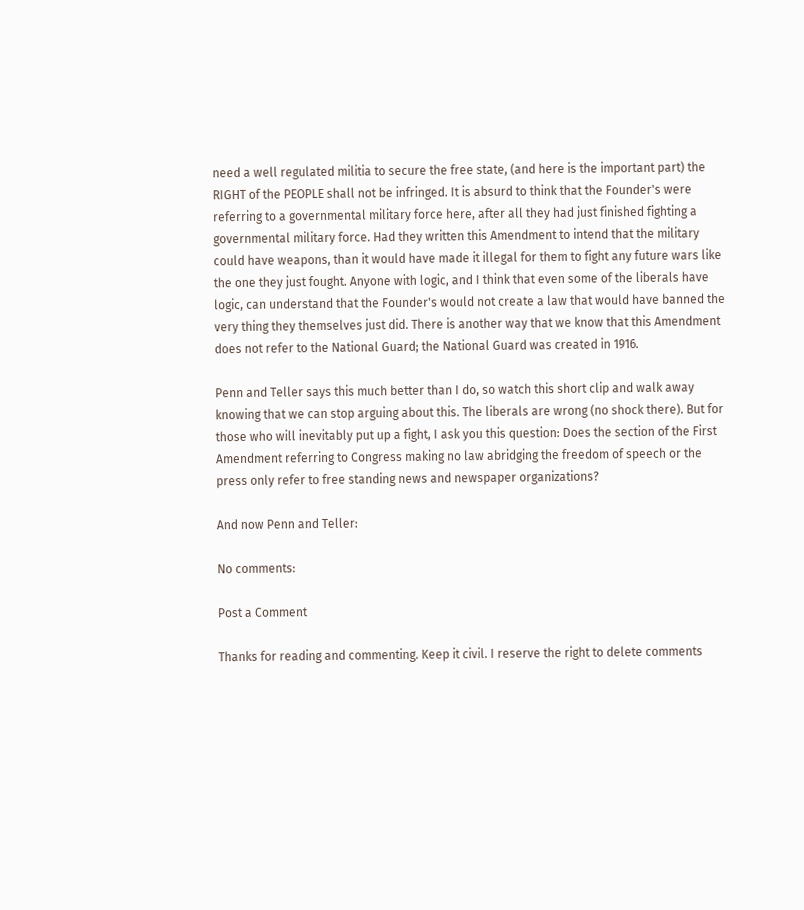need a well regulated militia to secure the free state, (and here is the important part) the RIGHT of the PEOPLE shall not be infringed. It is absurd to think that the Founder's were referring to a governmental military force here, after all they had just finished fighting a governmental military force. Had they written this Amendment to intend that the military could have weapons, than it would have made it illegal for them to fight any future wars like the one they just fought. Anyone with logic, and I think that even some of the liberals have logic, can understand that the Founder's would not create a law that would have banned the very thing they themselves just did. There is another way that we know that this Amendment does not refer to the National Guard; the National Guard was created in 1916.

Penn and Teller says this much better than I do, so watch this short clip and walk away knowing that we can stop arguing about this. The liberals are wrong (no shock there). But for those who will inevitably put up a fight, I ask you this question: Does the section of the First Amendment referring to Congress making no law abridging the freedom of speech or the press only refer to free standing news and newspaper organizations?

And now Penn and Teller:

No comments:

Post a Comment

Thanks for reading and commenting. Keep it civil. I reserve the right to delete comments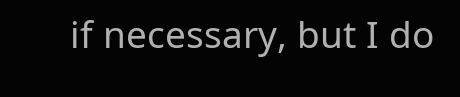if necessary, but I do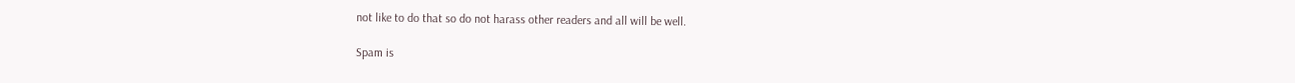not like to do that so do not harass other readers and all will be well.

Spam is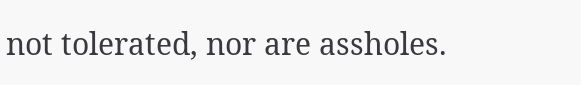not tolerated, nor are assholes.